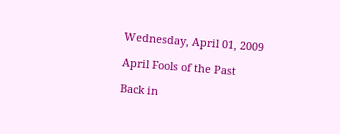Wednesday, April 01, 2009

April Fools of the Past

Back in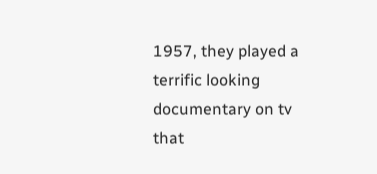1957, they played a terrific looking documentary on tv that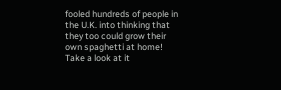fooled hundreds of people in the U.K. into thinking that they too could grow their own spaghetti at home! Take a look at it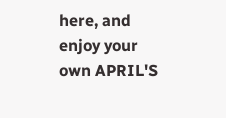here, and enjoy your own APRIL'S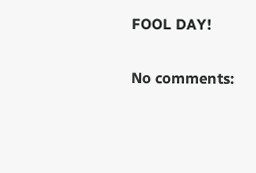FOOL DAY!

No comments: